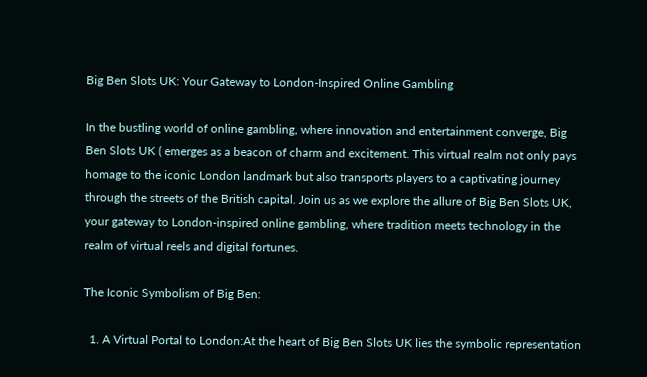Big Ben Slots UK: Your Gateway to London-Inspired Online Gambling

In the bustling world of online gambling, where innovation and entertainment converge, Big Ben Slots UK ( emerges as a beacon of charm and excitement. This virtual realm not only pays homage to the iconic London landmark but also transports players to a captivating journey through the streets of the British capital. Join us as we explore the allure of Big Ben Slots UK, your gateway to London-inspired online gambling, where tradition meets technology in the realm of virtual reels and digital fortunes.

The Iconic Symbolism of Big Ben:

  1. A Virtual Portal to London:At the heart of Big Ben Slots UK lies the symbolic representation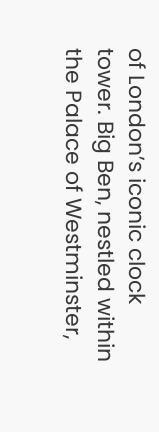of London’s iconic clock tower. Big Ben, nestled within the Palace of Westminster,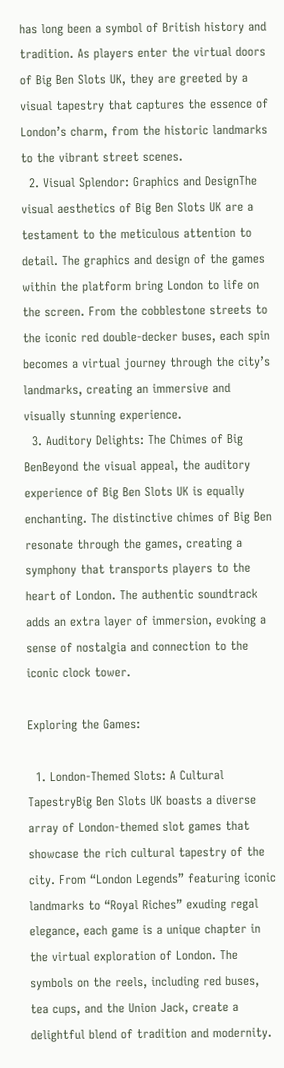has long been a symbol of British history and tradition. As players enter the virtual doors of Big Ben Slots UK, they are greeted by a visual tapestry that captures the essence of London’s charm, from the historic landmarks to the vibrant street scenes.
  2. Visual Splendor: Graphics and DesignThe visual aesthetics of Big Ben Slots UK are a testament to the meticulous attention to detail. The graphics and design of the games within the platform bring London to life on the screen. From the cobblestone streets to the iconic red double-decker buses, each spin becomes a virtual journey through the city’s landmarks, creating an immersive and visually stunning experience.
  3. Auditory Delights: The Chimes of Big BenBeyond the visual appeal, the auditory experience of Big Ben Slots UK is equally enchanting. The distinctive chimes of Big Ben resonate through the games, creating a symphony that transports players to the heart of London. The authentic soundtrack adds an extra layer of immersion, evoking a sense of nostalgia and connection to the iconic clock tower.

Exploring the Games:

  1. London-Themed Slots: A Cultural TapestryBig Ben Slots UK boasts a diverse array of London-themed slot games that showcase the rich cultural tapestry of the city. From “London Legends” featuring iconic landmarks to “Royal Riches” exuding regal elegance, each game is a unique chapter in the virtual exploration of London. The symbols on the reels, including red buses, tea cups, and the Union Jack, create a delightful blend of tradition and modernity.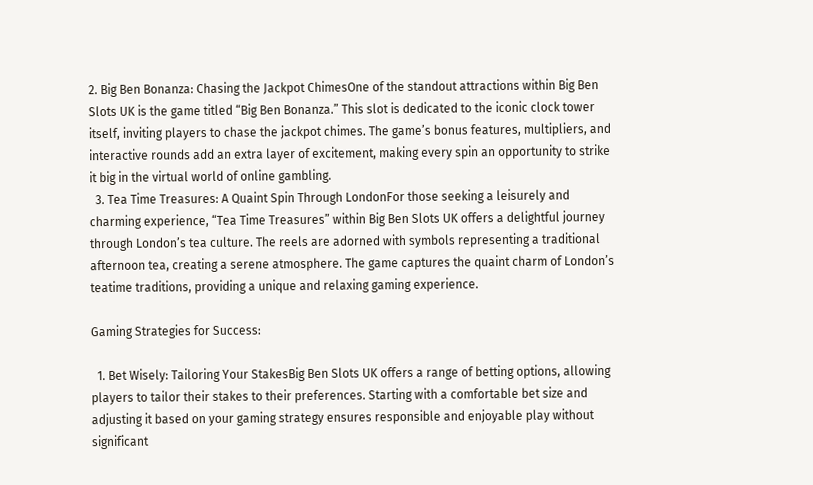2. Big Ben Bonanza: Chasing the Jackpot ChimesOne of the standout attractions within Big Ben Slots UK is the game titled “Big Ben Bonanza.” This slot is dedicated to the iconic clock tower itself, inviting players to chase the jackpot chimes. The game’s bonus features, multipliers, and interactive rounds add an extra layer of excitement, making every spin an opportunity to strike it big in the virtual world of online gambling.
  3. Tea Time Treasures: A Quaint Spin Through LondonFor those seeking a leisurely and charming experience, “Tea Time Treasures” within Big Ben Slots UK offers a delightful journey through London’s tea culture. The reels are adorned with symbols representing a traditional afternoon tea, creating a serene atmosphere. The game captures the quaint charm of London’s teatime traditions, providing a unique and relaxing gaming experience.

Gaming Strategies for Success:

  1. Bet Wisely: Tailoring Your StakesBig Ben Slots UK offers a range of betting options, allowing players to tailor their stakes to their preferences. Starting with a comfortable bet size and adjusting it based on your gaming strategy ensures responsible and enjoyable play without significant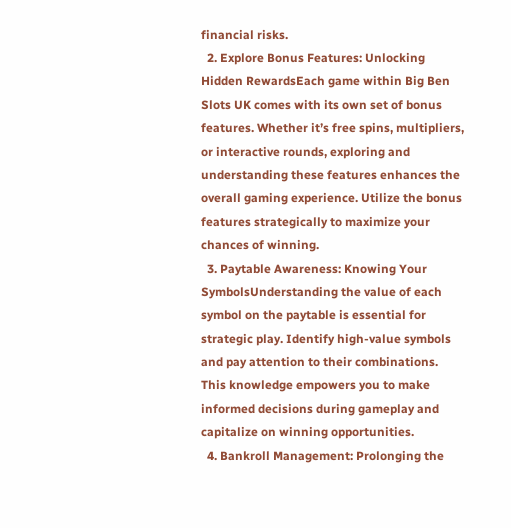financial risks.
  2. Explore Bonus Features: Unlocking Hidden RewardsEach game within Big Ben Slots UK comes with its own set of bonus features. Whether it’s free spins, multipliers, or interactive rounds, exploring and understanding these features enhances the overall gaming experience. Utilize the bonus features strategically to maximize your chances of winning.
  3. Paytable Awareness: Knowing Your SymbolsUnderstanding the value of each symbol on the paytable is essential for strategic play. Identify high-value symbols and pay attention to their combinations. This knowledge empowers you to make informed decisions during gameplay and capitalize on winning opportunities.
  4. Bankroll Management: Prolonging the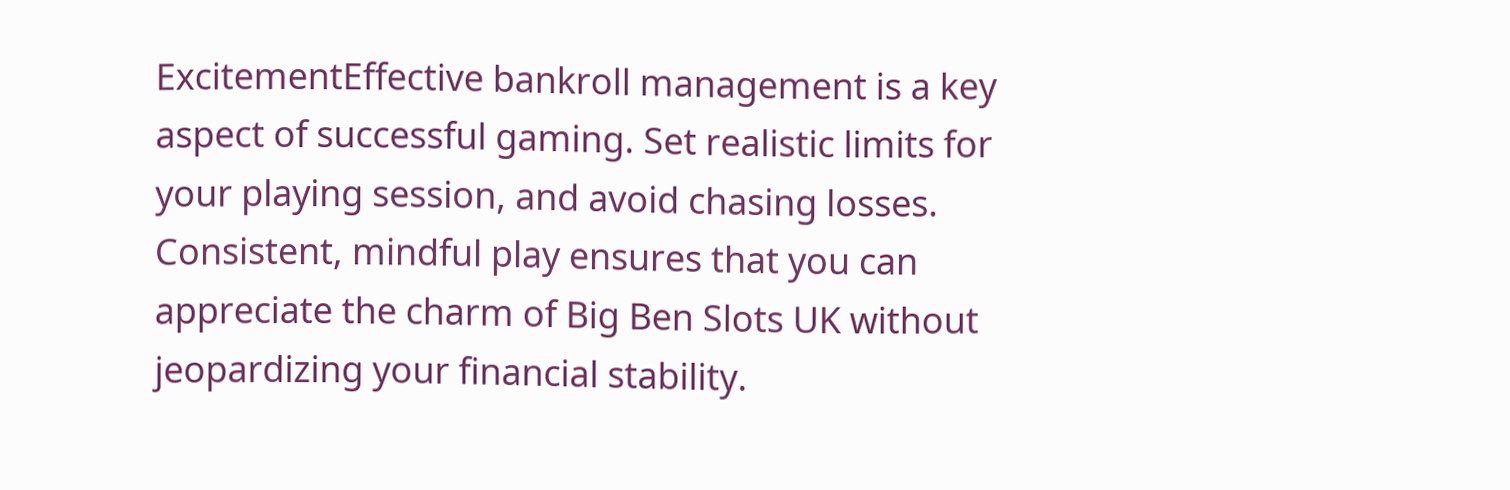ExcitementEffective bankroll management is a key aspect of successful gaming. Set realistic limits for your playing session, and avoid chasing losses. Consistent, mindful play ensures that you can appreciate the charm of Big Ben Slots UK without jeopardizing your financial stability.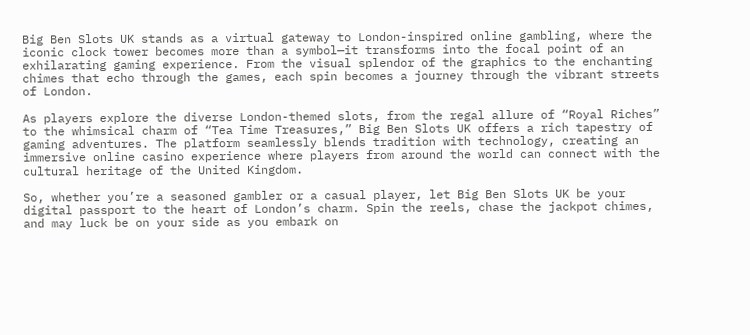Big Ben Slots UK stands as a virtual gateway to London-inspired online gambling, where the iconic clock tower becomes more than a symbol—it transforms into the focal point of an exhilarating gaming experience. From the visual splendor of the graphics to the enchanting chimes that echo through the games, each spin becomes a journey through the vibrant streets of London.

As players explore the diverse London-themed slots, from the regal allure of “Royal Riches” to the whimsical charm of “Tea Time Treasures,” Big Ben Slots UK offers a rich tapestry of gaming adventures. The platform seamlessly blends tradition with technology, creating an immersive online casino experience where players from around the world can connect with the cultural heritage of the United Kingdom.

So, whether you’re a seasoned gambler or a casual player, let Big Ben Slots UK be your digital passport to the heart of London’s charm. Spin the reels, chase the jackpot chimes, and may luck be on your side as you embark on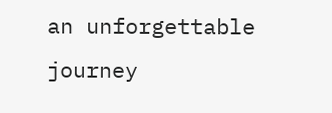an unforgettable journey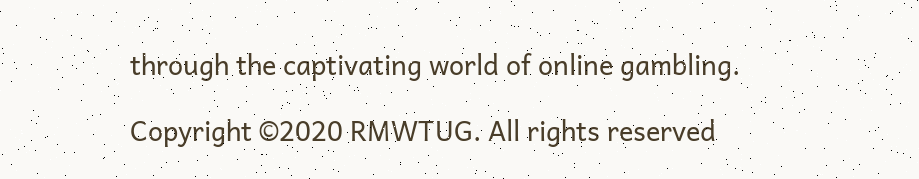through the captivating world of online gambling.

Copyright ©2020 RMWTUG. All rights reserved